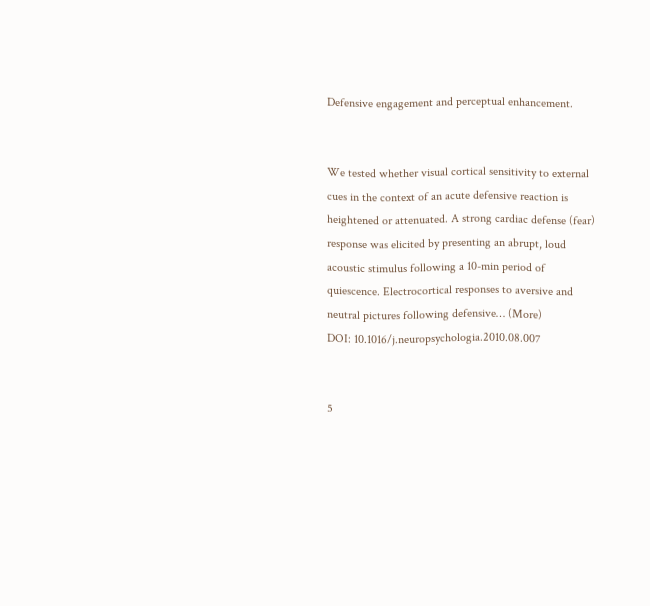Defensive engagement and perceptual enhancement.


We tested whether visual cortical sensitivity to external cues in the context of an acute defensive reaction is heightened or attenuated. A strong cardiac defense (fear) response was elicited by presenting an abrupt, loud acoustic stimulus following a 10-min period of quiescence. Electrocortical responses to aversive and neutral pictures following defensive… (More)
DOI: 10.1016/j.neuropsychologia.2010.08.007


5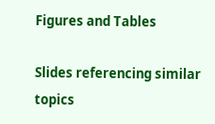Figures and Tables

Slides referencing similar topics